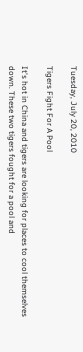Tuesday, July 20, 2010

Tigers Fight For A Pool

It's hot in China and tigers are looking for places to cool themselves down. These two tigers fought for a pool and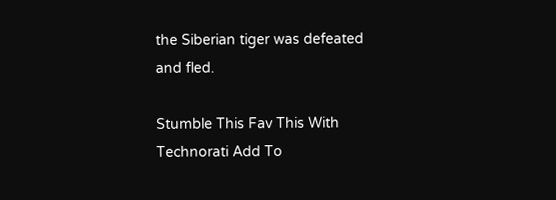the Siberian tiger was defeated and fled.

Stumble This Fav This With Technorati Add To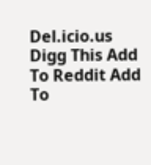Del.icio.us Digg This Add To Reddit Add To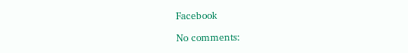Facebook

No comments: